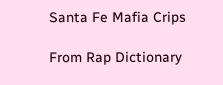Santa Fe Mafia Crips

From Rap Dictionary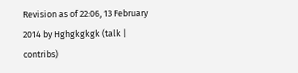Revision as of 22:06, 13 February 2014 by Hghgkgkgk (talk | contribs)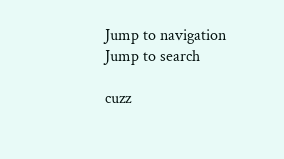Jump to navigation Jump to search

cuzz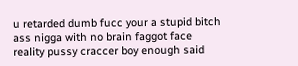u retarded dumb fucc your a stupid bitch ass nigga with no brain faggot face reality pussy craccer boy enough said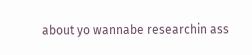about yo wannabe researchin ass